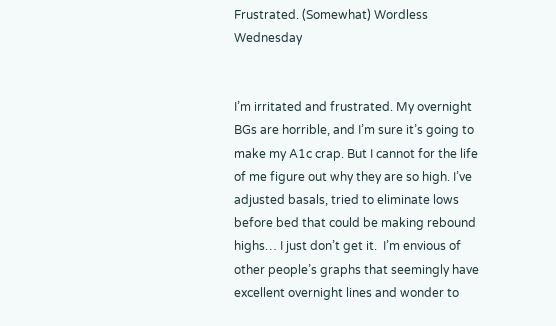Frustrated. (Somewhat) Wordless Wednesday


I’m irritated and frustrated. My overnight BGs are horrible, and I’m sure it’s going to make my A1c crap. But I cannot for the life of me figure out why they are so high. I’ve adjusted basals, tried to eliminate lows before bed that could be making rebound highs… I just don’t get it.  I’m envious of other people’s graphs that seemingly have excellent overnight lines and wonder to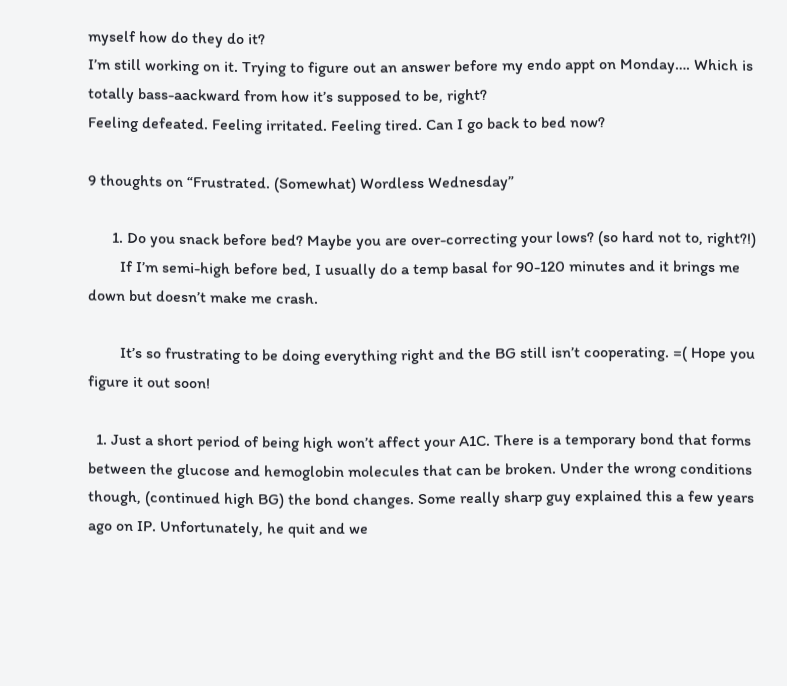myself how do they do it?
I’m still working on it. Trying to figure out an answer before my endo appt on Monday…. Which is totally bass-aackward from how it’s supposed to be, right?
Feeling defeated. Feeling irritated. Feeling tired. Can I go back to bed now?

9 thoughts on “Frustrated. (Somewhat) Wordless Wednesday”

      1. Do you snack before bed? Maybe you are over-correcting your lows? (so hard not to, right?!)
        If I’m semi-high before bed, I usually do a temp basal for 90-120 minutes and it brings me down but doesn’t make me crash.

        It’s so frustrating to be doing everything right and the BG still isn’t cooperating. =( Hope you figure it out soon!

  1. Just a short period of being high won’t affect your A1C. There is a temporary bond that forms between the glucose and hemoglobin molecules that can be broken. Under the wrong conditions though, (continued high BG) the bond changes. Some really sharp guy explained this a few years ago on IP. Unfortunately, he quit and we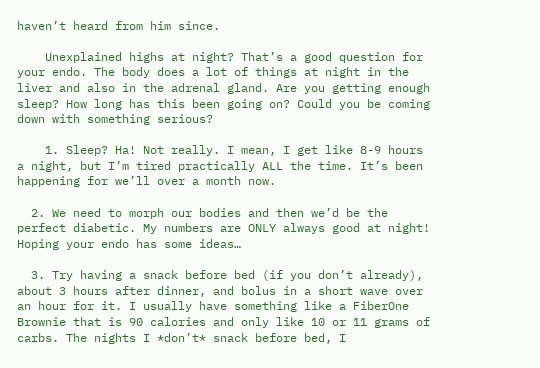haven’t heard from him since.

    Unexplained highs at night? That’s a good question for your endo. The body does a lot of things at night in the liver and also in the adrenal gland. Are you getting enough sleep? How long has this been going on? Could you be coming down with something serious?

    1. Sleep? Ha! Not really. I mean, I get like 8-9 hours a night, but I’m tired practically ALL the time. It’s been happening for we’ll over a month now.

  2. We need to morph our bodies and then we’d be the perfect diabetic. My numbers are ONLY always good at night! Hoping your endo has some ideas…

  3. Try having a snack before bed (if you don’t already), about 3 hours after dinner, and bolus in a short wave over an hour for it. I usually have something like a FiberOne Brownie that is 90 calories and only like 10 or 11 grams of carbs. The nights I *don’t* snack before bed, I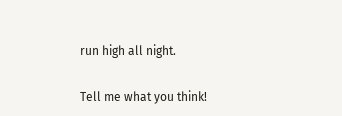run high all night.

Tell me what you think!